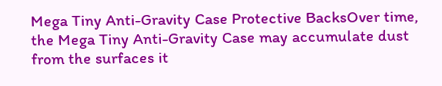Mega Tiny Anti-Gravity Case Protective BacksOver time, the Mega Tiny Anti-Gravity Case may accumulate dust from the surfaces it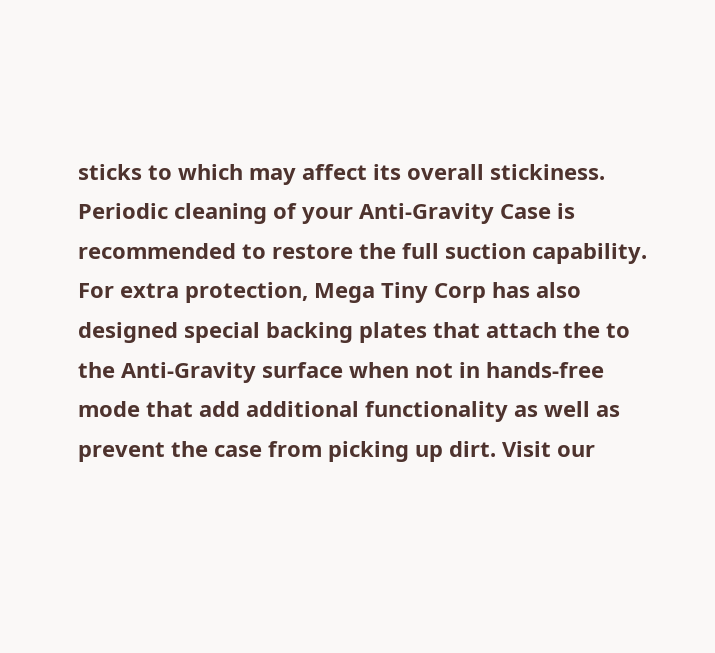sticks to which may affect its overall stickiness. Periodic cleaning of your Anti-Gravity Case is recommended to restore the full suction capability. For extra protection, Mega Tiny Corp has also designed special backing plates that attach the to the Anti-Gravity surface when not in hands-free mode that add additional functionality as well as prevent the case from picking up dirt. Visit our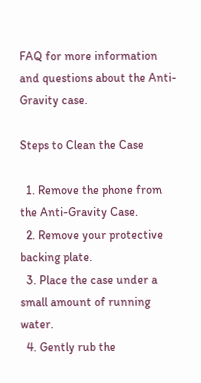FAQ for more information and questions about the Anti-Gravity case.

Steps to Clean the Case

  1. Remove the phone from the Anti-Gravity Case.
  2. Remove your protective backing plate.
  3. Place the case under a small amount of running water.
  4. Gently rub the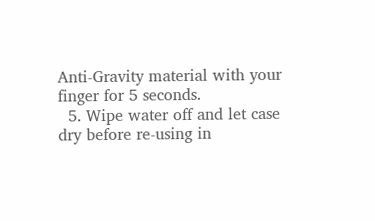Anti-Gravity material with your finger for 5 seconds.
  5. Wipe water off and let case dry before re-using in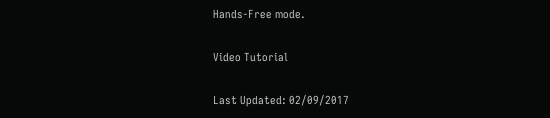Hands-Free mode.

Video Tutorial

Last Updated: 02/09/2017